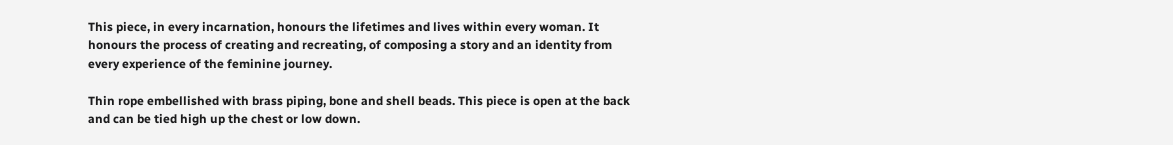This piece, in every incarnation, honours the lifetimes and lives within every woman. It honours the process of creating and recreating, of composing a story and an identity from every experience of the feminine journey.

Thin rope embellished with brass piping, bone and shell beads. This piece is open at the back and can be tied high up the chest or low down.